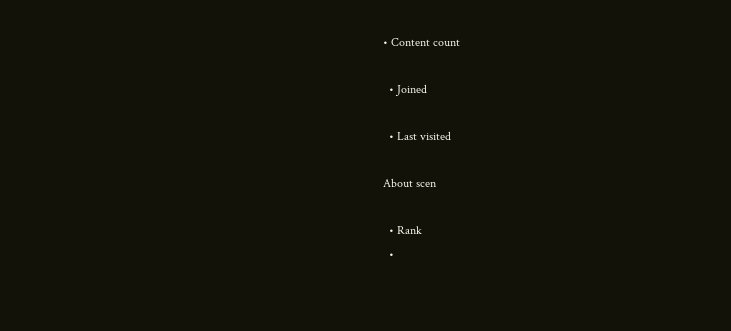• Content count

  • Joined

  • Last visited

About scen

  • Rank
  •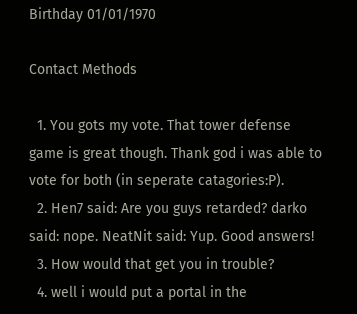Birthday 01/01/1970

Contact Methods

  1. You gots my vote. That tower defense game is great though. Thank god i was able to vote for both (in seperate catagories:P).
  2. Hen7 said: Are you guys retarded? darko said: nope. NeatNit said: Yup. Good answers!
  3. How would that get you in trouble?
  4. well i would put a portal in the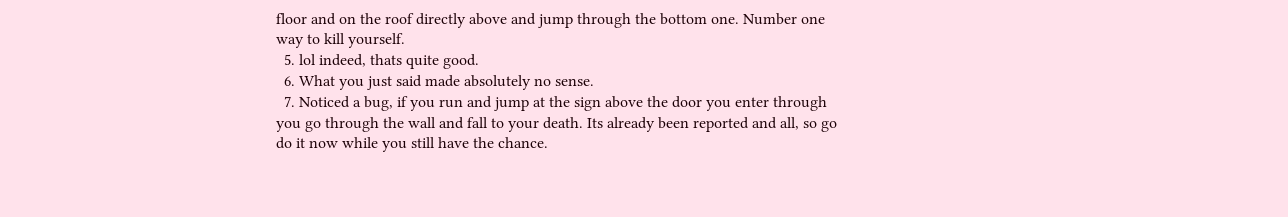floor and on the roof directly above and jump through the bottom one. Number one way to kill yourself.
  5. lol indeed, thats quite good.
  6. What you just said made absolutely no sense.
  7. Noticed a bug, if you run and jump at the sign above the door you enter through you go through the wall and fall to your death. Its already been reported and all, so go do it now while you still have the chance.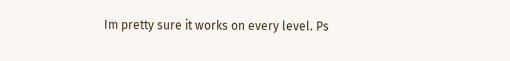Im pretty sure it works on every level. Ps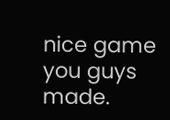nice game you guys made.